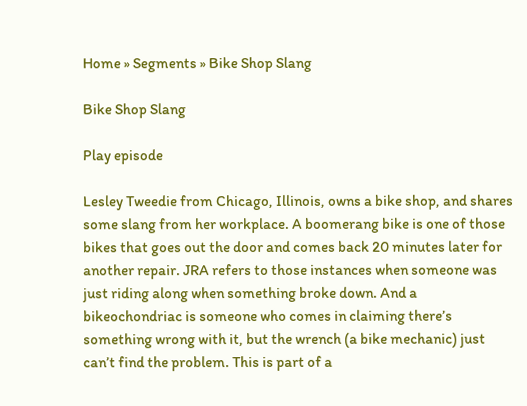Home » Segments » Bike Shop Slang

Bike Shop Slang

Play episode

Lesley Tweedie from Chicago, Illinois, owns a bike shop, and shares some slang from her workplace. A boomerang bike is one of those bikes that goes out the door and comes back 20 minutes later for another repair. JRA refers to those instances when someone was just riding along when something broke down. And a bikeochondriac is someone who comes in claiming there’s something wrong with it, but the wrench (a bike mechanic) just can’t find the problem. This is part of a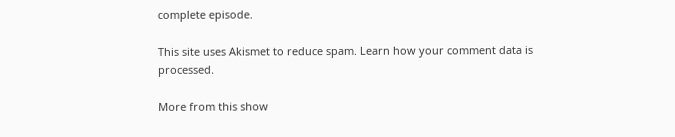complete episode.

This site uses Akismet to reduce spam. Learn how your comment data is processed.

More from this show